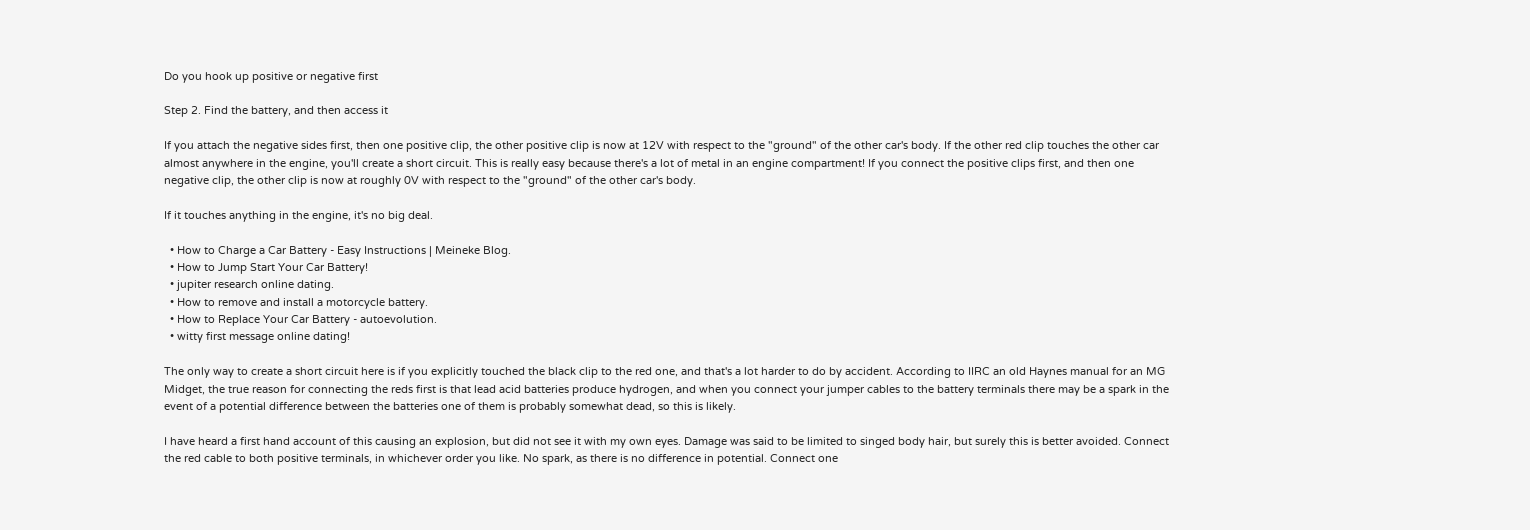Do you hook up positive or negative first

Step 2. Find the battery, and then access it

If you attach the negative sides first, then one positive clip, the other positive clip is now at 12V with respect to the "ground" of the other car's body. If the other red clip touches the other car almost anywhere in the engine, you'll create a short circuit. This is really easy because there's a lot of metal in an engine compartment! If you connect the positive clips first, and then one negative clip, the other clip is now at roughly 0V with respect to the "ground" of the other car's body.

If it touches anything in the engine, it's no big deal.

  • How to Charge a Car Battery - Easy Instructions | Meineke Blog.
  • How to Jump Start Your Car Battery!
  • jupiter research online dating.
  • How to remove and install a motorcycle battery.
  • How to Replace Your Car Battery - autoevolution.
  • witty first message online dating!

The only way to create a short circuit here is if you explicitly touched the black clip to the red one, and that's a lot harder to do by accident. According to IIRC an old Haynes manual for an MG Midget, the true reason for connecting the reds first is that lead acid batteries produce hydrogen, and when you connect your jumper cables to the battery terminals there may be a spark in the event of a potential difference between the batteries one of them is probably somewhat dead, so this is likely.

I have heard a first hand account of this causing an explosion, but did not see it with my own eyes. Damage was said to be limited to singed body hair, but surely this is better avoided. Connect the red cable to both positive terminals, in whichever order you like. No spark, as there is no difference in potential. Connect one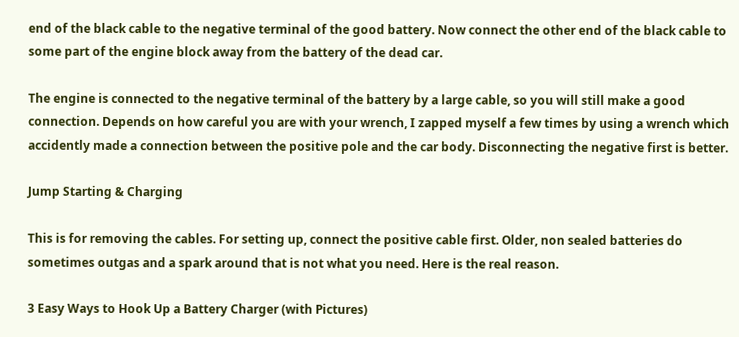end of the black cable to the negative terminal of the good battery. Now connect the other end of the black cable to some part of the engine block away from the battery of the dead car.

The engine is connected to the negative terminal of the battery by a large cable, so you will still make a good connection. Depends on how careful you are with your wrench, I zapped myself a few times by using a wrench which accidently made a connection between the positive pole and the car body. Disconnecting the negative first is better.

Jump Starting & Charging

This is for removing the cables. For setting up, connect the positive cable first. Older, non sealed batteries do sometimes outgas and a spark around that is not what you need. Here is the real reason.

3 Easy Ways to Hook Up a Battery Charger (with Pictures)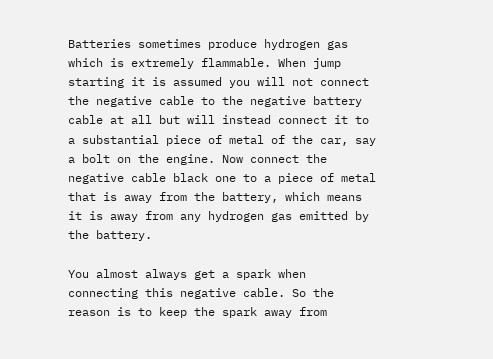Batteries sometimes produce hydrogen gas which is extremely flammable. When jump starting it is assumed you will not connect the negative cable to the negative battery cable at all but will instead connect it to a substantial piece of metal of the car, say a bolt on the engine. Now connect the negative cable black one to a piece of metal that is away from the battery, which means it is away from any hydrogen gas emitted by the battery.

You almost always get a spark when connecting this negative cable. So the reason is to keep the spark away from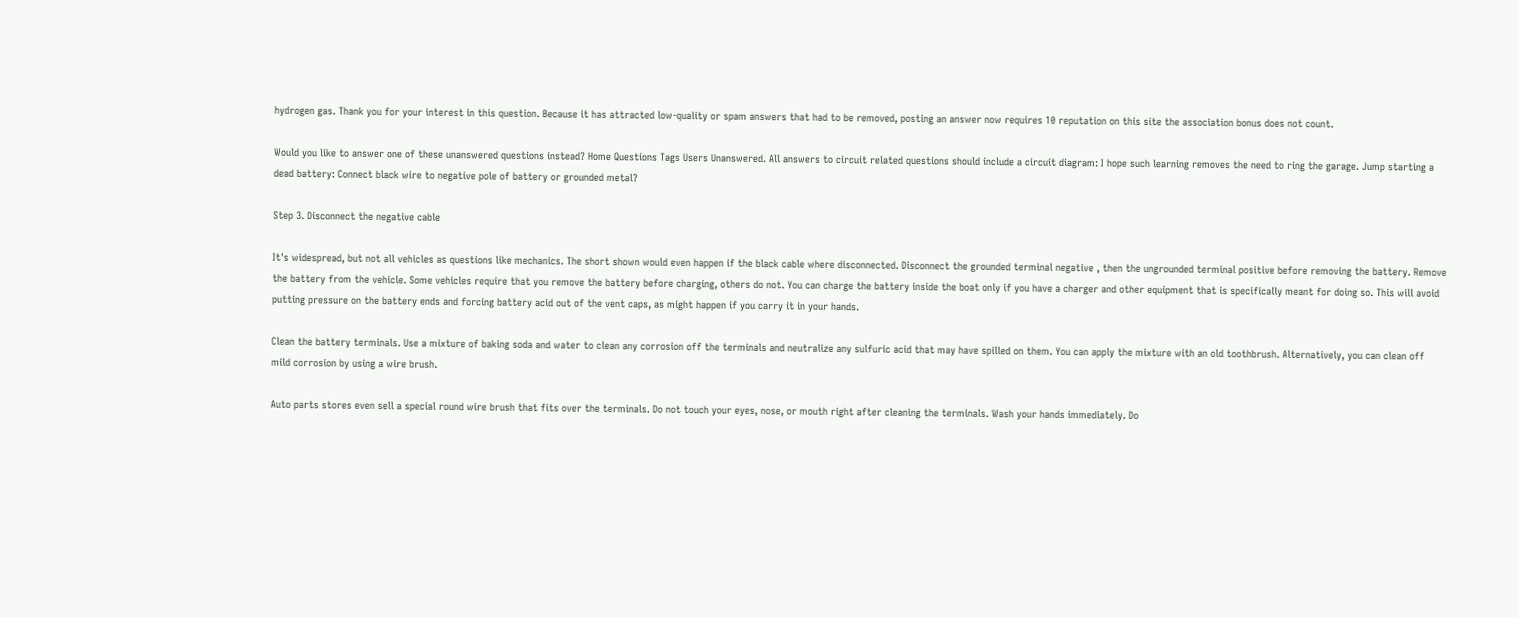hydrogen gas. Thank you for your interest in this question. Because it has attracted low-quality or spam answers that had to be removed, posting an answer now requires 10 reputation on this site the association bonus does not count.

Would you like to answer one of these unanswered questions instead? Home Questions Tags Users Unanswered. All answers to circuit related questions should include a circuit diagram: I hope such learning removes the need to ring the garage. Jump starting a dead battery: Connect black wire to negative pole of battery or grounded metal?

Step 3. Disconnect the negative cable

It's widespread, but not all vehicles as questions like mechanics. The short shown would even happen if the black cable where disconnected. Disconnect the grounded terminal negative , then the ungrounded terminal positive before removing the battery. Remove the battery from the vehicle. Some vehicles require that you remove the battery before charging, others do not. You can charge the battery inside the boat only if you have a charger and other equipment that is specifically meant for doing so. This will avoid putting pressure on the battery ends and forcing battery acid out of the vent caps, as might happen if you carry it in your hands.

Clean the battery terminals. Use a mixture of baking soda and water to clean any corrosion off the terminals and neutralize any sulfuric acid that may have spilled on them. You can apply the mixture with an old toothbrush. Alternatively, you can clean off mild corrosion by using a wire brush.

Auto parts stores even sell a special round wire brush that fits over the terminals. Do not touch your eyes, nose, or mouth right after cleaning the terminals. Wash your hands immediately. Do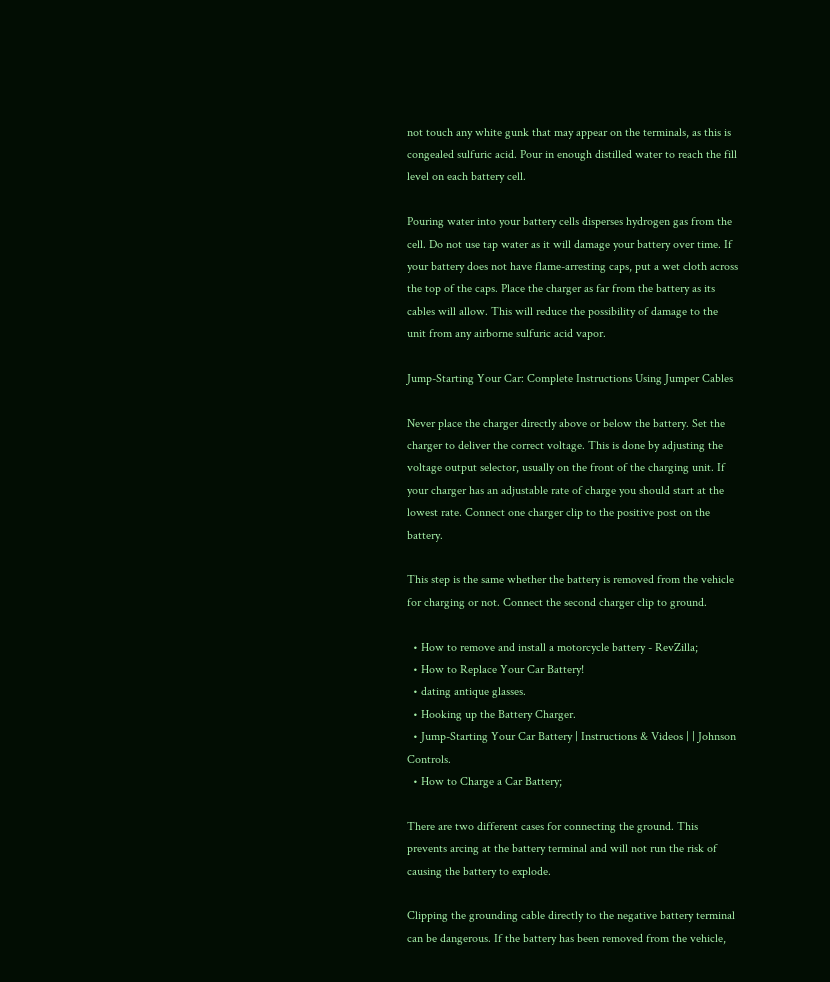not touch any white gunk that may appear on the terminals, as this is congealed sulfuric acid. Pour in enough distilled water to reach the fill level on each battery cell.

Pouring water into your battery cells disperses hydrogen gas from the cell. Do not use tap water as it will damage your battery over time. If your battery does not have flame-arresting caps, put a wet cloth across the top of the caps. Place the charger as far from the battery as its cables will allow. This will reduce the possibility of damage to the unit from any airborne sulfuric acid vapor.

Jump-Starting Your Car: Complete Instructions Using Jumper Cables

Never place the charger directly above or below the battery. Set the charger to deliver the correct voltage. This is done by adjusting the voltage output selector, usually on the front of the charging unit. If your charger has an adjustable rate of charge you should start at the lowest rate. Connect one charger clip to the positive post on the battery.

This step is the same whether the battery is removed from the vehicle for charging or not. Connect the second charger clip to ground.

  • How to remove and install a motorcycle battery - RevZilla;
  • How to Replace Your Car Battery!
  • dating antique glasses.
  • Hooking up the Battery Charger.
  • Jump-Starting Your Car Battery | Instructions & Videos | | Johnson Controls.
  • How to Charge a Car Battery;

There are two different cases for connecting the ground. This prevents arcing at the battery terminal and will not run the risk of causing the battery to explode.

Clipping the grounding cable directly to the negative battery terminal can be dangerous. If the battery has been removed from the vehicle,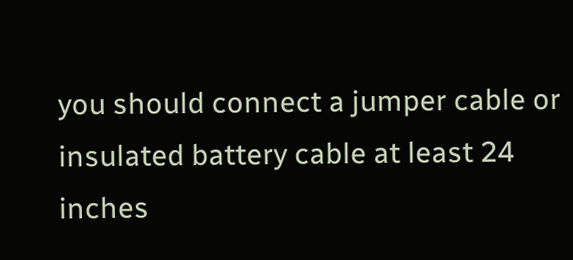you should connect a jumper cable or insulated battery cable at least 24 inches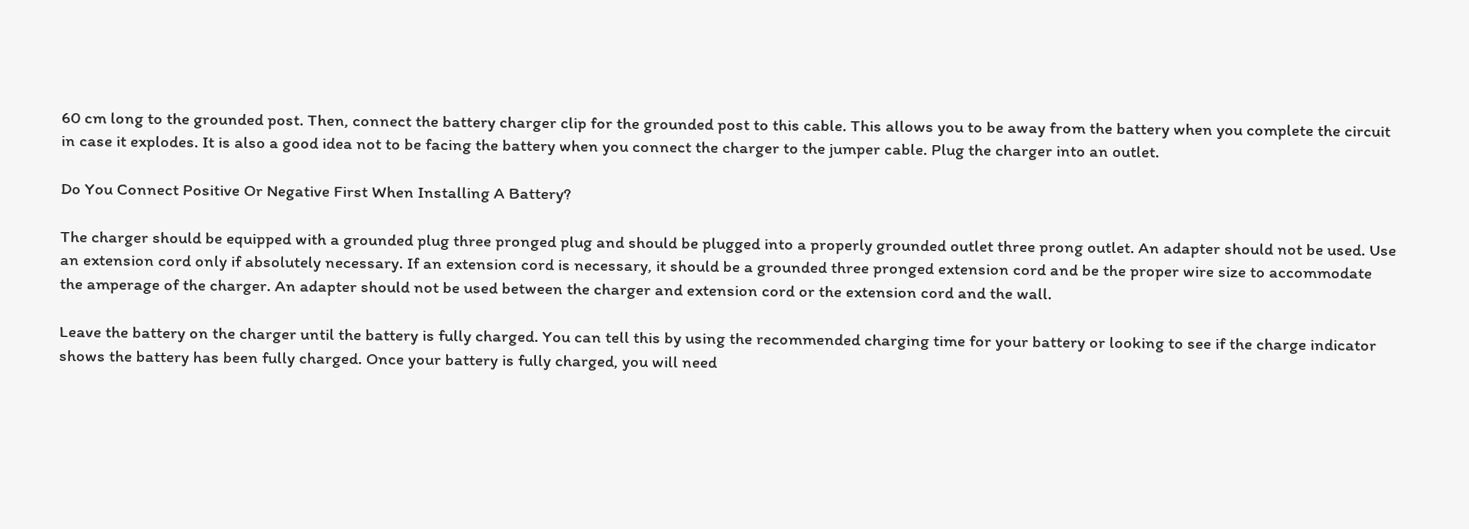60 cm long to the grounded post. Then, connect the battery charger clip for the grounded post to this cable. This allows you to be away from the battery when you complete the circuit in case it explodes. It is also a good idea not to be facing the battery when you connect the charger to the jumper cable. Plug the charger into an outlet.

Do You Connect Positive Or Negative First When Installing A Battery?

The charger should be equipped with a grounded plug three pronged plug and should be plugged into a properly grounded outlet three prong outlet. An adapter should not be used. Use an extension cord only if absolutely necessary. If an extension cord is necessary, it should be a grounded three pronged extension cord and be the proper wire size to accommodate the amperage of the charger. An adapter should not be used between the charger and extension cord or the extension cord and the wall.

Leave the battery on the charger until the battery is fully charged. You can tell this by using the recommended charging time for your battery or looking to see if the charge indicator shows the battery has been fully charged. Once your battery is fully charged, you will need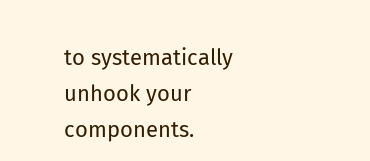to systematically unhook your components.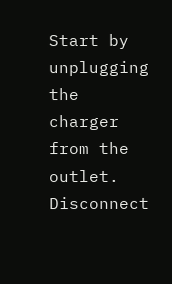Start by unplugging the charger from the outlet. Disconnect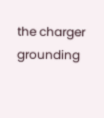the charger grounding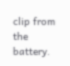clip from the battery.